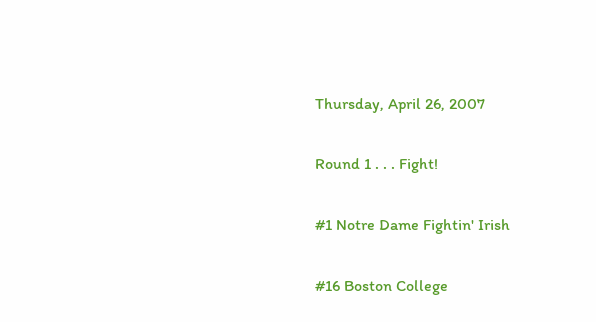Thursday, April 26, 2007

Round 1 . . . Fight!

#1 Notre Dame Fightin' Irish

#16 Boston College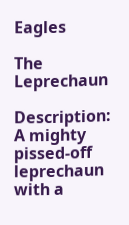Eagles

The Leprechaun

Description: A mighty pissed-off leprechaun with a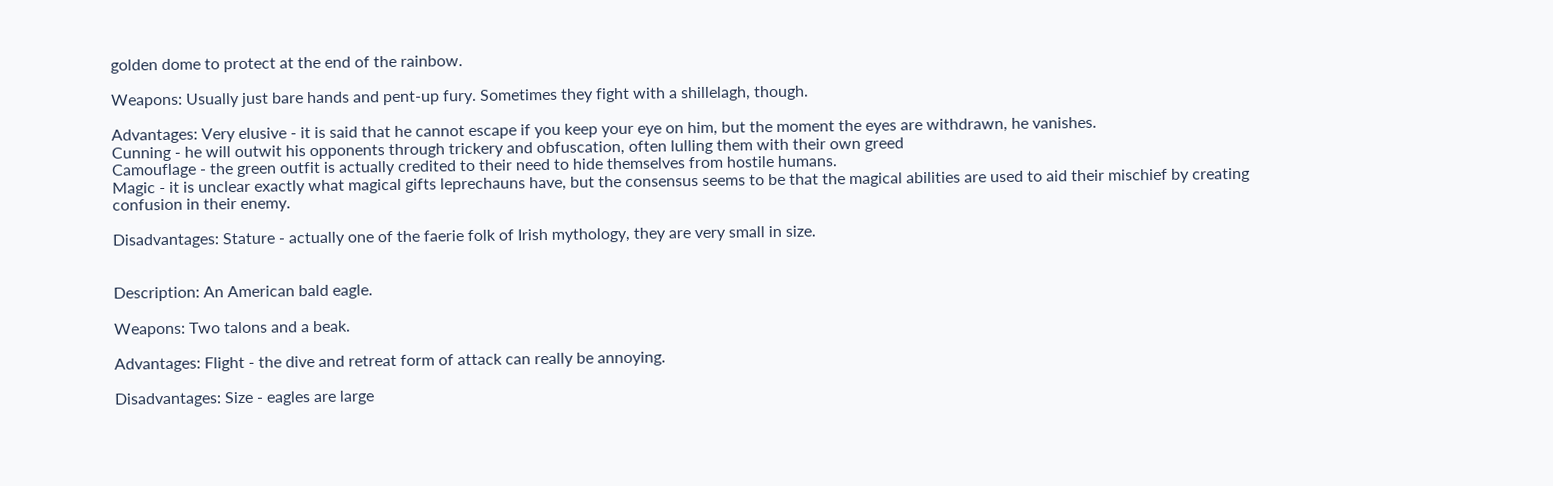golden dome to protect at the end of the rainbow.

Weapons: Usually just bare hands and pent-up fury. Sometimes they fight with a shillelagh, though.

Advantages: Very elusive - it is said that he cannot escape if you keep your eye on him, but the moment the eyes are withdrawn, he vanishes.
Cunning - he will outwit his opponents through trickery and obfuscation, often lulling them with their own greed
Camouflage - the green outfit is actually credited to their need to hide themselves from hostile humans.
Magic - it is unclear exactly what magical gifts leprechauns have, but the consensus seems to be that the magical abilities are used to aid their mischief by creating confusion in their enemy.

Disadvantages: Stature - actually one of the faerie folk of Irish mythology, they are very small in size.


Description: An American bald eagle.

Weapons: Two talons and a beak.

Advantages: Flight - the dive and retreat form of attack can really be annoying.

Disadvantages: Size - eagles are large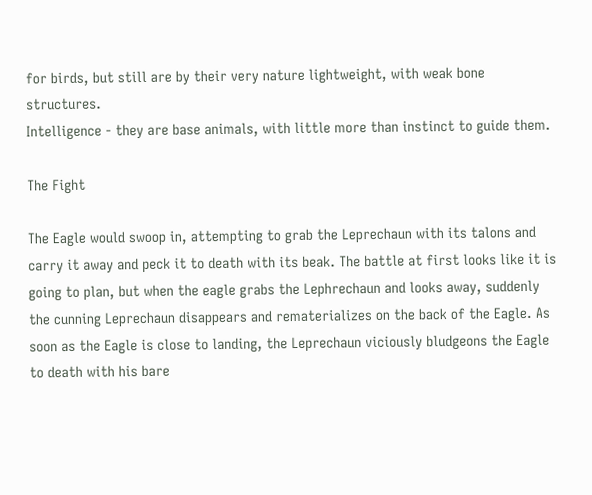for birds, but still are by their very nature lightweight, with weak bone structures.
Intelligence - they are base animals, with little more than instinct to guide them.

The Fight

The Eagle would swoop in, attempting to grab the Leprechaun with its talons and carry it away and peck it to death with its beak. The battle at first looks like it is going to plan, but when the eagle grabs the Lephrechaun and looks away, suddenly the cunning Leprechaun disappears and rematerializes on the back of the Eagle. As soon as the Eagle is close to landing, the Leprechaun viciously bludgeons the Eagle to death with his bare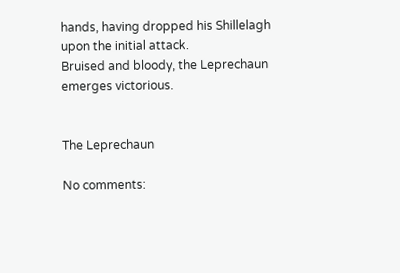hands, having dropped his Shillelagh upon the initial attack.
Bruised and bloody, the Leprechaun emerges victorious.


The Leprechaun

No comments: